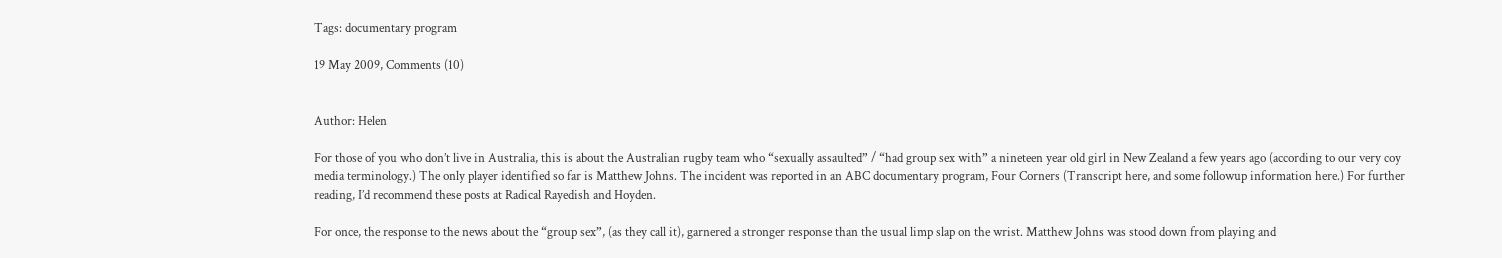Tags: documentary program

19 May 2009, Comments (10)


Author: Helen

For those of you who don’t live in Australia, this is about the Australian rugby team who “sexually assaulted” / “had group sex with” a nineteen year old girl in New Zealand a few years ago (according to our very coy media terminology.) The only player identified so far is Matthew Johns. The incident was reported in an ABC documentary program, Four Corners (Transcript here, and some followup information here.) For further reading, I’d recommend these posts at Radical Rayedish and Hoyden.

For once, the response to the news about the “group sex”, (as they call it), garnered a stronger response than the usual limp slap on the wrist. Matthew Johns was stood down from playing and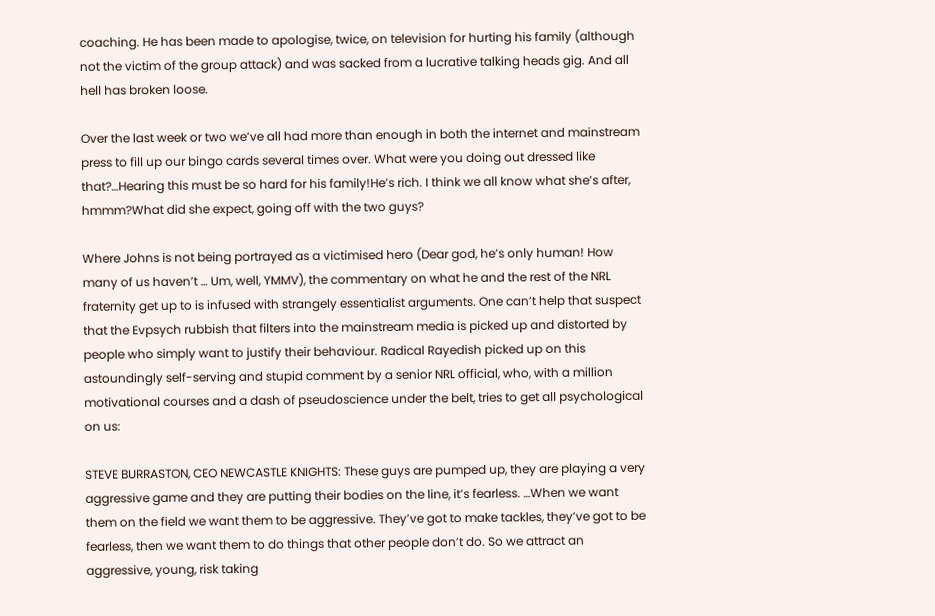coaching. He has been made to apologise, twice, on television for hurting his family (although not the victim of the group attack) and was sacked from a lucrative talking heads gig. And all hell has broken loose.

Over the last week or two we’ve all had more than enough in both the internet and mainstream press to fill up our bingo cards several times over. What were you doing out dressed like that?…Hearing this must be so hard for his family!He’s rich. I think we all know what she’s after, hmmm?What did she expect, going off with the two guys?

Where Johns is not being portrayed as a victimised hero (Dear god, he’s only human! How many of us haven’t … Um, well, YMMV), the commentary on what he and the rest of the NRL fraternity get up to is infused with strangely essentialist arguments. One can’t help that suspect that the Evpsych rubbish that filters into the mainstream media is picked up and distorted by people who simply want to justify their behaviour. Radical Rayedish picked up on this astoundingly self-serving and stupid comment by a senior NRL official, who, with a million motivational courses and a dash of pseudoscience under the belt, tries to get all psychological on us:

STEVE BURRASTON, CEO NEWCASTLE KNIGHTS: These guys are pumped up, they are playing a very aggressive game and they are putting their bodies on the line, it’s fearless. …When we want them on the field we want them to be aggressive. They’ve got to make tackles, they’ve got to be fearless, then we want them to do things that other people don’t do. So we attract an aggressive, young, risk taking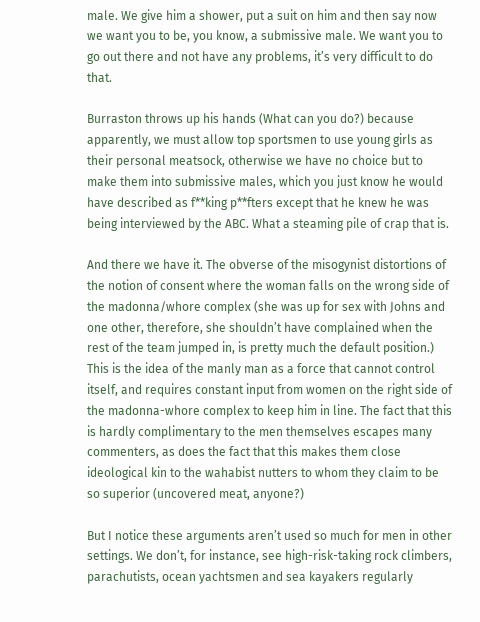male. We give him a shower, put a suit on him and then say now we want you to be, you know, a submissive male. We want you to go out there and not have any problems, it’s very difficult to do that.

Burraston throws up his hands (What can you do?) because apparently, we must allow top sportsmen to use young girls as their personal meatsock, otherwise we have no choice but to make them into submissive males, which you just know he would have described as f**king p**fters except that he knew he was being interviewed by the ABC. What a steaming pile of crap that is.

And there we have it. The obverse of the misogynist distortions of the notion of consent where the woman falls on the wrong side of the madonna/whore complex (she was up for sex with Johns and one other, therefore, she shouldn’t have complained when the rest of the team jumped in, is pretty much the default position.) This is the idea of the manly man as a force that cannot control itself, and requires constant input from women on the right side of the madonna-whore complex to keep him in line. The fact that this is hardly complimentary to the men themselves escapes many commenters, as does the fact that this makes them close ideological kin to the wahabist nutters to whom they claim to be so superior (uncovered meat, anyone?)

But I notice these arguments aren’t used so much for men in other settings. We don’t, for instance, see high-risk-taking rock climbers, parachutists, ocean yachtsmen and sea kayakers regularly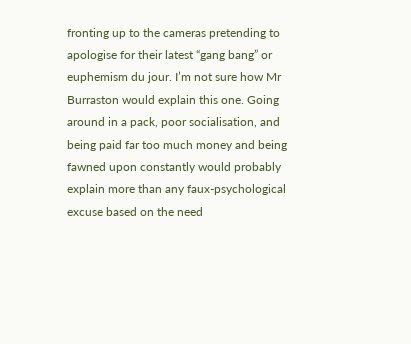fronting up to the cameras pretending to apologise for their latest “gang bang” or euphemism du jour. I’m not sure how Mr Burraston would explain this one. Going around in a pack, poor socialisation, and being paid far too much money and being fawned upon constantly would probably explain more than any faux-psychological excuse based on the need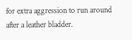for extra aggression to run around after a leather bladder.